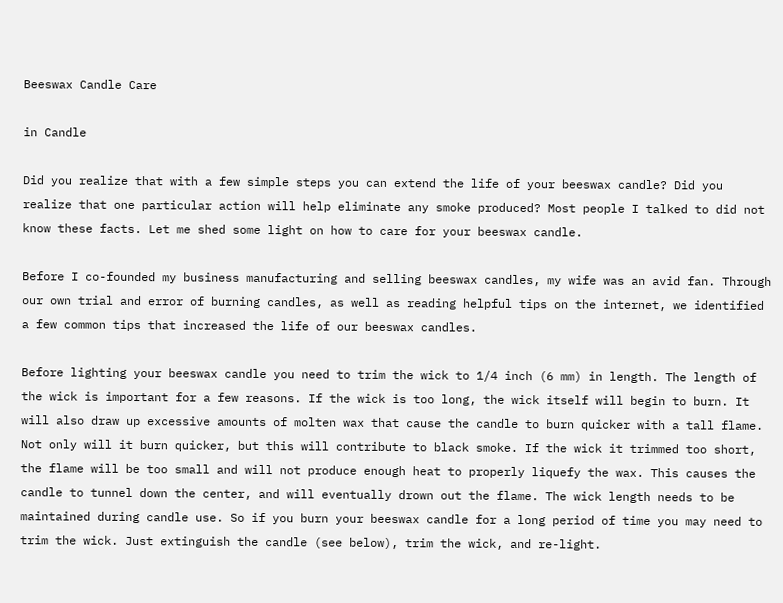Beeswax Candle Care

in Candle

Did you realize that with a few simple steps you can extend the life of your beeswax candle? Did you realize that one particular action will help eliminate any smoke produced? Most people I talked to did not know these facts. Let me shed some light on how to care for your beeswax candle.

Before I co-founded my business manufacturing and selling beeswax candles, my wife was an avid fan. Through our own trial and error of burning candles, as well as reading helpful tips on the internet, we identified a few common tips that increased the life of our beeswax candles.

Before lighting your beeswax candle you need to trim the wick to 1/4 inch (6 mm) in length. The length of the wick is important for a few reasons. If the wick is too long, the wick itself will begin to burn. It will also draw up excessive amounts of molten wax that cause the candle to burn quicker with a tall flame. Not only will it burn quicker, but this will contribute to black smoke. If the wick it trimmed too short, the flame will be too small and will not produce enough heat to properly liquefy the wax. This causes the candle to tunnel down the center, and will eventually drown out the flame. The wick length needs to be maintained during candle use. So if you burn your beeswax candle for a long period of time you may need to trim the wick. Just extinguish the candle (see below), trim the wick, and re-light.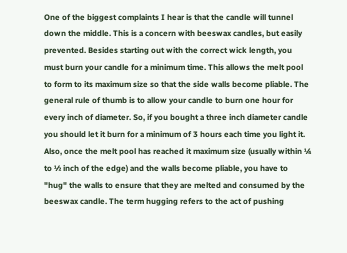One of the biggest complaints I hear is that the candle will tunnel down the middle. This is a concern with beeswax candles, but easily prevented. Besides starting out with the correct wick length, you must burn your candle for a minimum time. This allows the melt pool to form to its maximum size so that the side walls become pliable. The general rule of thumb is to allow your candle to burn one hour for every inch of diameter. So, if you bought a three inch diameter candle you should let it burn for a minimum of 3 hours each time you light it. Also, once the melt pool has reached it maximum size (usually within ¼ to ½ inch of the edge) and the walls become pliable, you have to "hug" the walls to ensure that they are melted and consumed by the beeswax candle. The term hugging refers to the act of pushing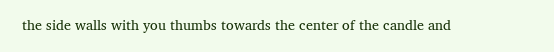the side walls with you thumbs towards the center of the candle and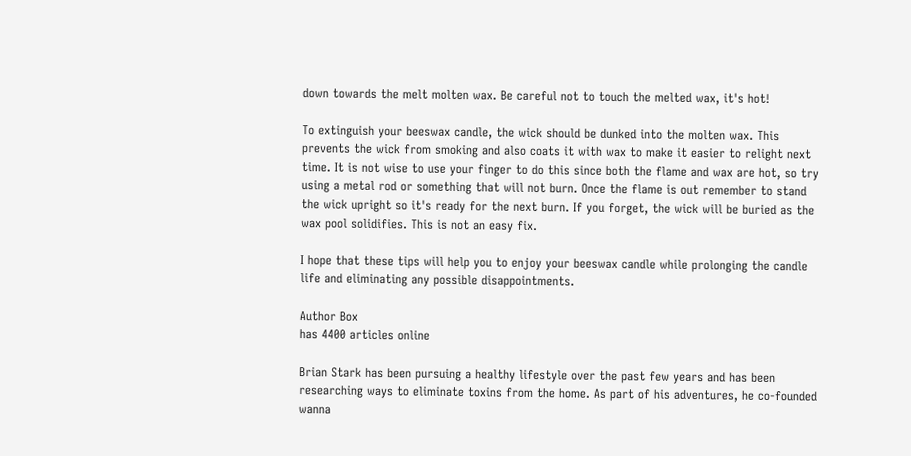down towards the melt molten wax. Be careful not to touch the melted wax, it's hot!

To extinguish your beeswax candle, the wick should be dunked into the molten wax. This prevents the wick from smoking and also coats it with wax to make it easier to relight next time. It is not wise to use your finger to do this since both the flame and wax are hot, so try using a metal rod or something that will not burn. Once the flame is out remember to stand the wick upright so it's ready for the next burn. If you forget, the wick will be buried as the wax pool solidifies. This is not an easy fix.

I hope that these tips will help you to enjoy your beeswax candle while prolonging the candle life and eliminating any possible disappointments.

Author Box
has 4400 articles online

Brian Stark has been pursuing a healthy lifestyle over the past few years and has been researching ways to eliminate toxins from the home. As part of his adventures, he co-founded wanna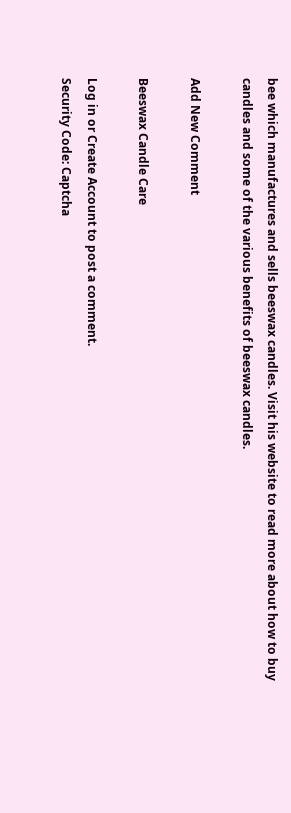bee which manufactures and sells beeswax candles. Visit his website to read more about how to buy candles and some of the various benefits of beeswax candles.

Add New Comment

Beeswax Candle Care

Log in or Create Account to post a comment.
Security Code: Captcha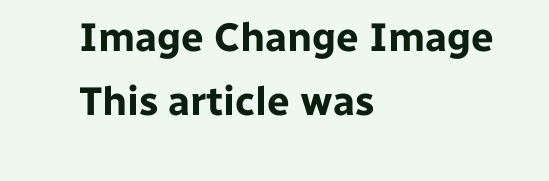Image Change Image
This article was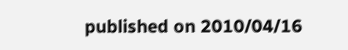published on 2010/04/16